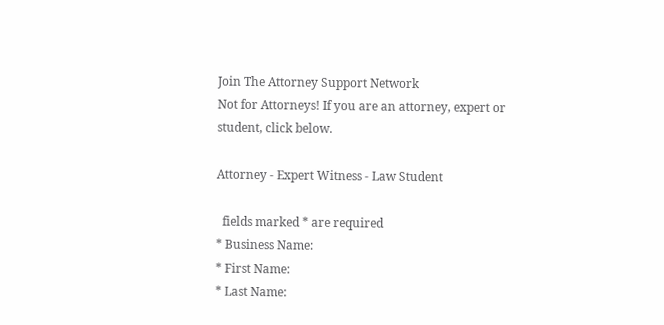Join The Attorney Support Network
Not for Attorneys! If you are an attorney, expert or student, click below.

Attorney - Expert Witness - Law Student

  fields marked * are required
* Business Name:
* First Name:
* Last Name: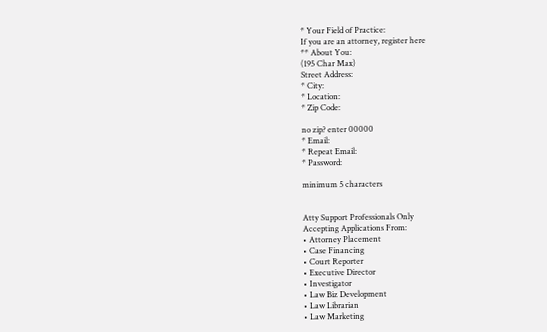* Your Field of Practice:
If you are an attorney, register here
** About You:
(195 Char Max)
Street Address:
* City:
* Location:
* Zip Code:

no zip? enter 00000
* Email:
* Repeat Email:
* Password:

minimum 5 characters


Atty Support Professionals Only
Accepting Applications From:
• Attorney Placement
• Case Financing
• Court Reporter
• Executive Director
• Investigator
• Law Biz Development
• Law Librarian
• Law Marketing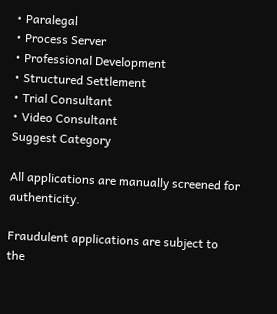• Paralegal
• Process Server
• Professional Development
• Structured Settlement
• Trial Consultant
• Video Consultant
Suggest Category

All applications are manually screened for authenticity.

Fraudulent applications are subject to the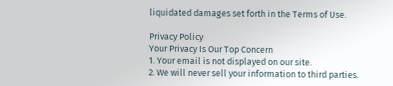liquidated damages set forth in the Terms of Use.

Privacy Policy
Your Privacy Is Our Top Concern
1. Your email is not displayed on our site.
2. We will never sell your information to third parties.